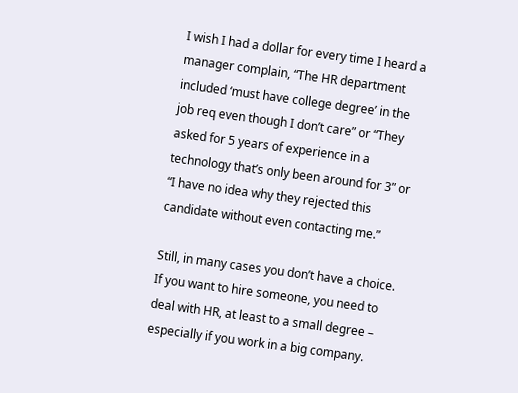I wish I had a dollar for every time I heard a manager complain, “The HR department included ‘must have college degree’ in the job req even though I don’t care” or “They asked for 5 years of experience in a technology that’s only been around for 3” or “I have no idea why they rejected this candidate without even contacting me.”

Still, in many cases you don’t have a choice. If you want to hire someone, you need to deal with HR, at least to a small degree – especially if you work in a big company.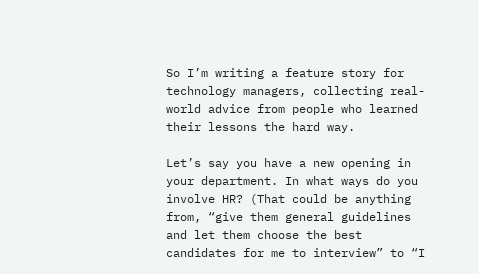So I’m writing a feature story for technology managers, collecting real-world advice from people who learned their lessons the hard way.

Let’s say you have a new opening in your department. In what ways do you involve HR? (That could be anything from, “give them general guidelines and let them choose the best candidates for me to interview” to “I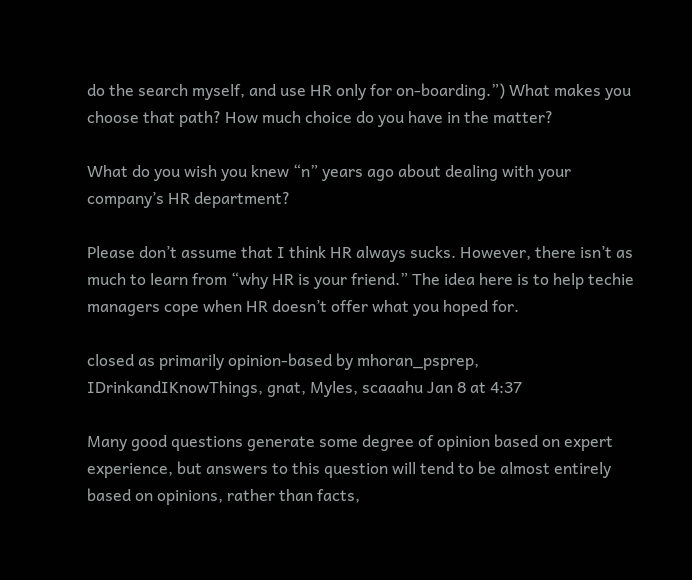do the search myself, and use HR only for on-boarding.”) What makes you choose that path? How much choice do you have in the matter?

What do you wish you knew “n” years ago about dealing with your company’s HR department?

Please don’t assume that I think HR always sucks. However, there isn’t as much to learn from “why HR is your friend.” The idea here is to help techie managers cope when HR doesn’t offer what you hoped for.

closed as primarily opinion-based by mhoran_psprep, IDrinkandIKnowThings, gnat, Myles, scaaahu Jan 8 at 4:37

Many good questions generate some degree of opinion based on expert experience, but answers to this question will tend to be almost entirely based on opinions, rather than facts,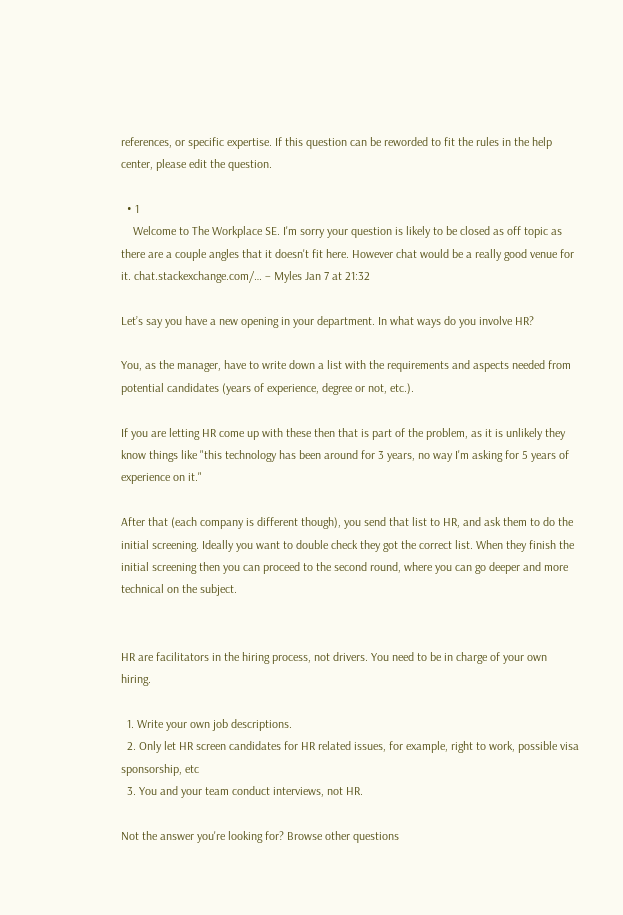references, or specific expertise. If this question can be reworded to fit the rules in the help center, please edit the question.

  • 1
    Welcome to The Workplace SE. I'm sorry your question is likely to be closed as off topic as there are a couple angles that it doesn't fit here. However chat would be a really good venue for it. chat.stackexchange.com/… – Myles Jan 7 at 21:32

Let’s say you have a new opening in your department. In what ways do you involve HR?

You, as the manager, have to write down a list with the requirements and aspects needed from potential candidates (years of experience, degree or not, etc.).

If you are letting HR come up with these then that is part of the problem, as it is unlikely they know things like "this technology has been around for 3 years, no way I'm asking for 5 years of experience on it."

After that (each company is different though), you send that list to HR, and ask them to do the initial screening. Ideally you want to double check they got the correct list. When they finish the initial screening then you can proceed to the second round, where you can go deeper and more technical on the subject.


HR are facilitators in the hiring process, not drivers. You need to be in charge of your own hiring.

  1. Write your own job descriptions.
  2. Only let HR screen candidates for HR related issues, for example, right to work, possible visa sponsorship, etc
  3. You and your team conduct interviews, not HR.

Not the answer you're looking for? Browse other questions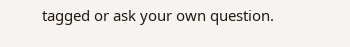tagged or ask your own question.